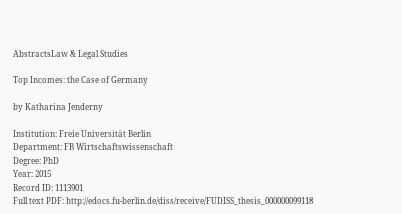AbstractsLaw & Legal Studies

Top Incomes: the Case of Germany

by Katharina Jenderny

Institution: Freie Universität Berlin
Department: FB Wirtschaftswissenschaft
Degree: PhD
Year: 2015
Record ID: 1113901
Full text PDF: http://edocs.fu-berlin.de/diss/receive/FUDISS_thesis_000000099118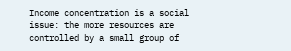Income concentration is a social issue: the more resources are controlled by a small group of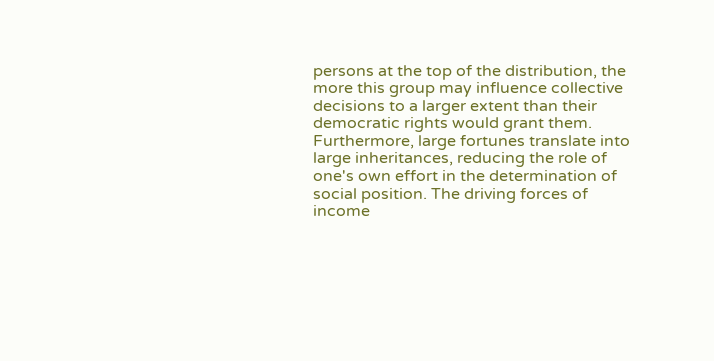persons at the top of the distribution, the more this group may influence collective decisions to a larger extent than their democratic rights would grant them. Furthermore, large fortunes translate into large inheritances, reducing the role of one's own effort in the determination of social position. The driving forces of income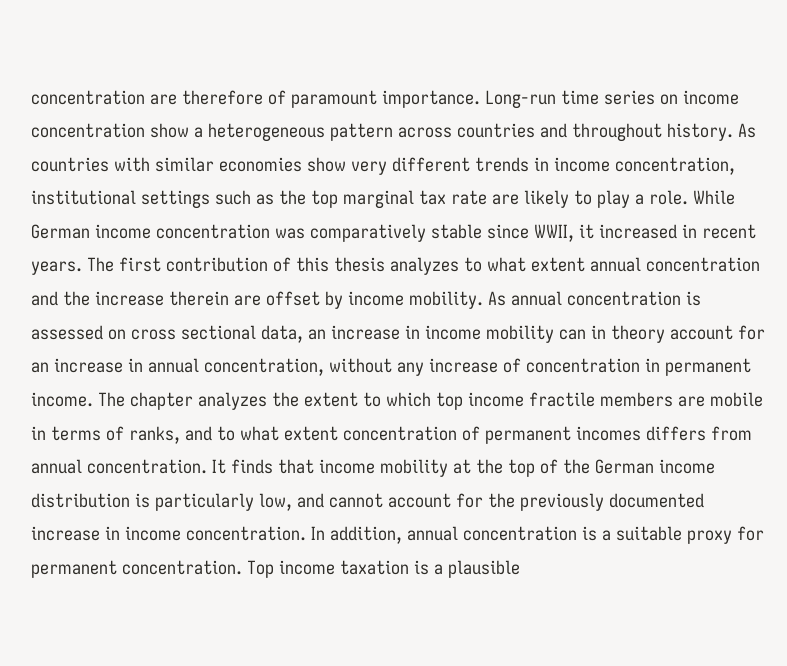concentration are therefore of paramount importance. Long-run time series on income concentration show a heterogeneous pattern across countries and throughout history. As countries with similar economies show very different trends in income concentration, institutional settings such as the top marginal tax rate are likely to play a role. While German income concentration was comparatively stable since WWII, it increased in recent years. The first contribution of this thesis analyzes to what extent annual concentration and the increase therein are offset by income mobility. As annual concentration is assessed on cross sectional data, an increase in income mobility can in theory account for an increase in annual concentration, without any increase of concentration in permanent income. The chapter analyzes the extent to which top income fractile members are mobile in terms of ranks, and to what extent concentration of permanent incomes differs from annual concentration. It finds that income mobility at the top of the German income distribution is particularly low, and cannot account for the previously documented increase in income concentration. In addition, annual concentration is a suitable proxy for permanent concentration. Top income taxation is a plausible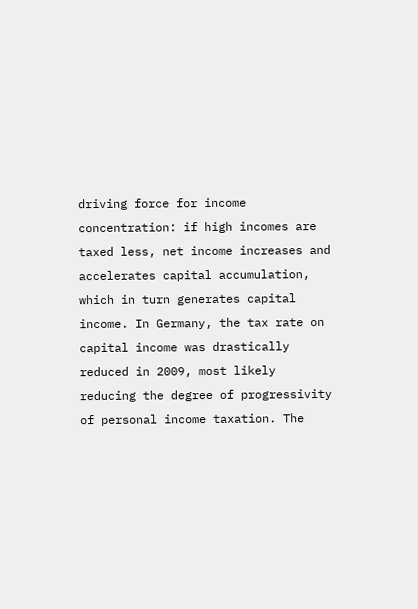driving force for income concentration: if high incomes are taxed less, net income increases and accelerates capital accumulation, which in turn generates capital income. In Germany, the tax rate on capital income was drastically reduced in 2009, most likely reducing the degree of progressivity of personal income taxation. The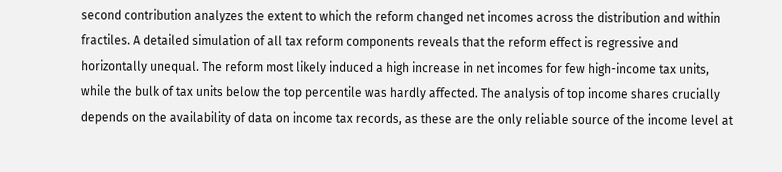second contribution analyzes the extent to which the reform changed net incomes across the distribution and within fractiles. A detailed simulation of all tax reform components reveals that the reform effect is regressive and horizontally unequal. The reform most likely induced a high increase in net incomes for few high-income tax units, while the bulk of tax units below the top percentile was hardly affected. The analysis of top income shares crucially depends on the availability of data on income tax records, as these are the only reliable source of the income level at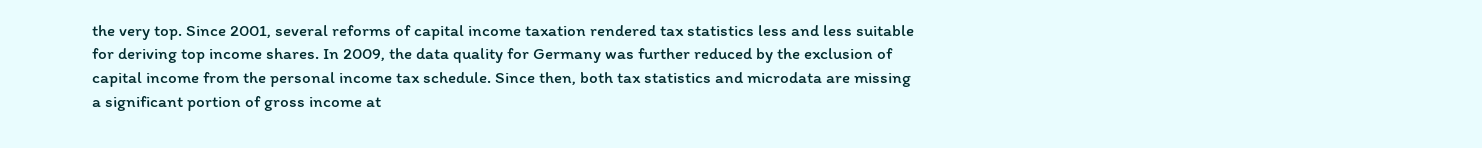the very top. Since 2001, several reforms of capital income taxation rendered tax statistics less and less suitable for deriving top income shares. In 2009, the data quality for Germany was further reduced by the exclusion of capital income from the personal income tax schedule. Since then, both tax statistics and microdata are missing a significant portion of gross income at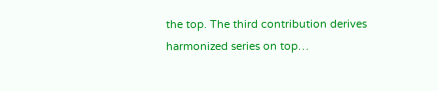the top. The third contribution derives harmonized series on top…